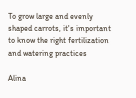To grow large and evenly shaped carrots, it's important to know the right fertilization and watering practices

Alina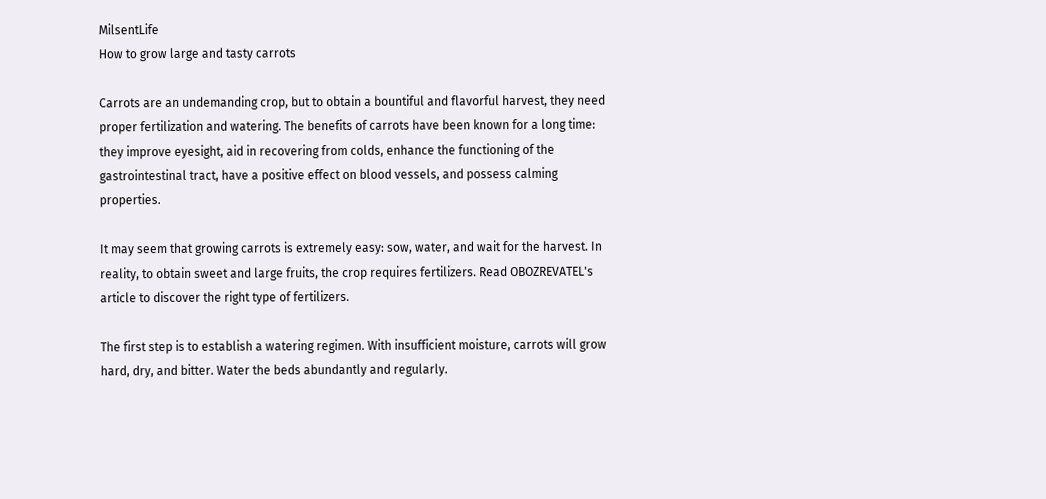MilsentLife
How to grow large and tasty carrots

Carrots are an undemanding crop, but to obtain a bountiful and flavorful harvest, they need proper fertilization and watering. The benefits of carrots have been known for a long time: they improve eyesight, aid in recovering from colds, enhance the functioning of the gastrointestinal tract, have a positive effect on blood vessels, and possess calming properties.

It may seem that growing carrots is extremely easy: sow, water, and wait for the harvest. In reality, to obtain sweet and large fruits, the crop requires fertilizers. Read OBOZREVATEL's article to discover the right type of fertilizers.

The first step is to establish a watering regimen. With insufficient moisture, carrots will grow hard, dry, and bitter. Water the beds abundantly and regularly.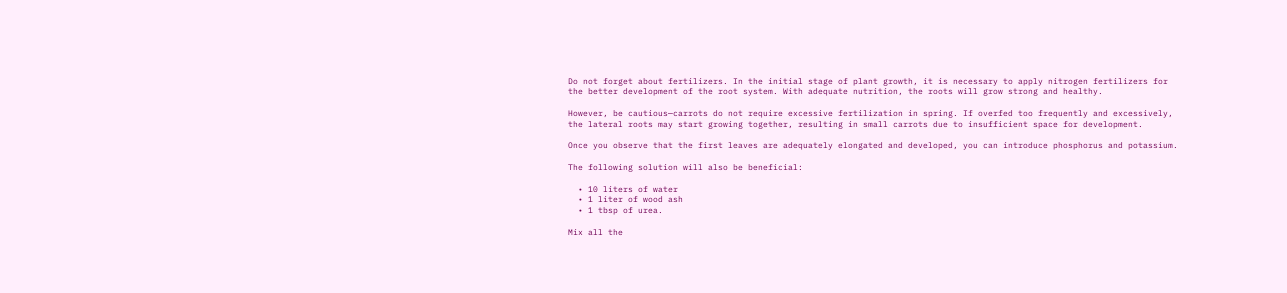Do not forget about fertilizers. In the initial stage of plant growth, it is necessary to apply nitrogen fertilizers for the better development of the root system. With adequate nutrition, the roots will grow strong and healthy.

However, be cautious—carrots do not require excessive fertilization in spring. If overfed too frequently and excessively, the lateral roots may start growing together, resulting in small carrots due to insufficient space for development.

Once you observe that the first leaves are adequately elongated and developed, you can introduce phosphorus and potassium.

The following solution will also be beneficial:

  • 10 liters of water
  • 1 liter of wood ash
  • 1 tbsp of urea.

Mix all the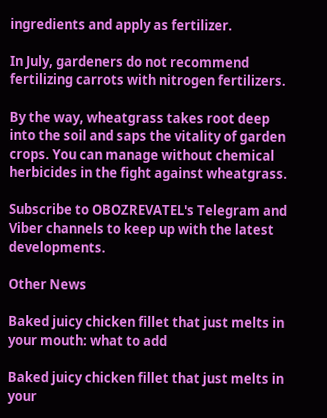ingredients and apply as fertilizer.

In July, gardeners do not recommend fertilizing carrots with nitrogen fertilizers.

By the way, wheatgrass takes root deep into the soil and saps the vitality of garden crops. You can manage without chemical herbicides in the fight against wheatgrass.

Subscribe to OBOZREVATEL's Telegram and Viber channels to keep up with the latest developments.

Other News

Baked juicy chicken fillet that just melts in your mouth: what to add

Baked juicy chicken fillet that just melts in your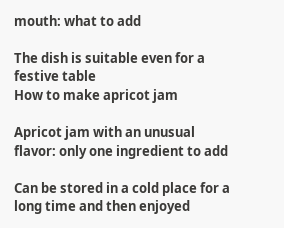mouth: what to add

The dish is suitable even for a festive table
How to make apricot jam

Apricot jam with an unusual flavor: only one ingredient to add

Can be stored in a cold place for a long time and then enjoyed